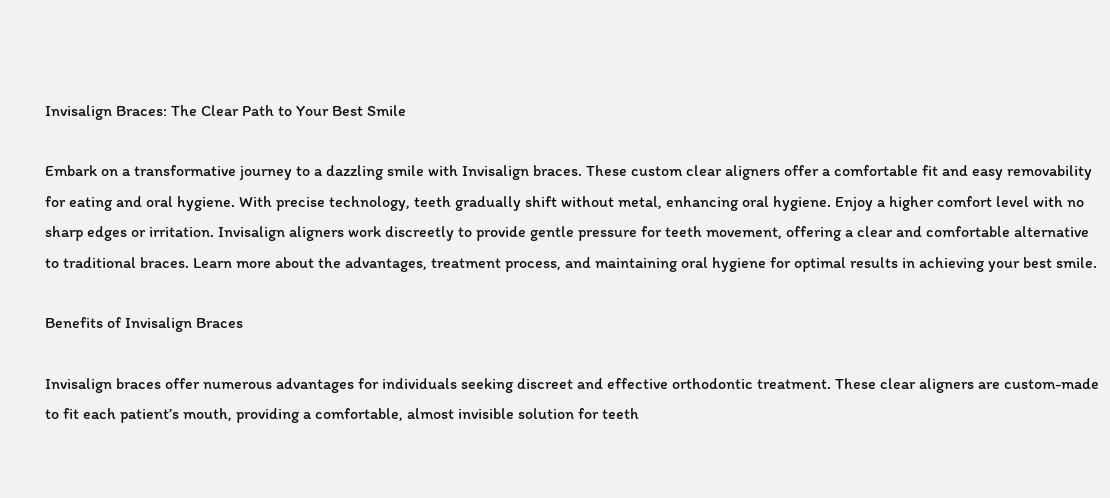Invisalign Braces: The Clear Path to Your Best Smile

Embark on a transformative journey to a dazzling smile with Invisalign braces. These custom clear aligners offer a comfortable fit and easy removability for eating and oral hygiene. With precise technology, teeth gradually shift without metal, enhancing oral hygiene. Enjoy a higher comfort level with no sharp edges or irritation. Invisalign aligners work discreetly to provide gentle pressure for teeth movement, offering a clear and comfortable alternative to traditional braces. Learn more about the advantages, treatment process, and maintaining oral hygiene for optimal results in achieving your best smile.

Benefits of Invisalign Braces

Invisalign braces offer numerous advantages for individuals seeking discreet and effective orthodontic treatment. These clear aligners are custom-made to fit each patient’s mouth, providing a comfortable, almost invisible solution for teeth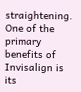straightening. One of the primary benefits of Invisalign is its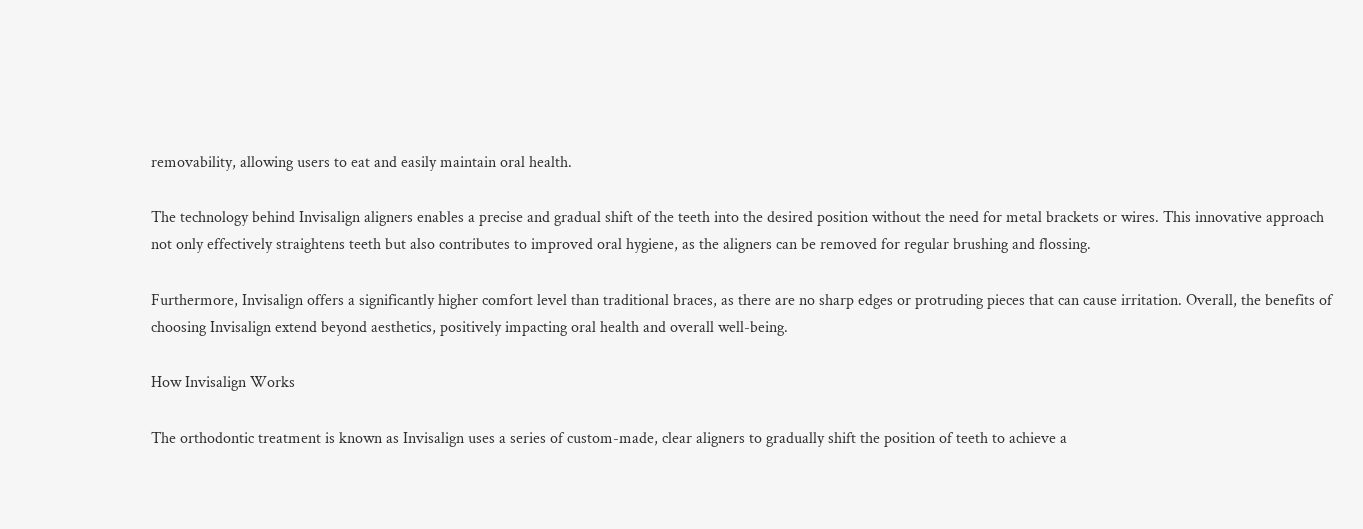removability, allowing users to eat and easily maintain oral health.

The technology behind Invisalign aligners enables a precise and gradual shift of the teeth into the desired position without the need for metal brackets or wires. This innovative approach not only effectively straightens teeth but also contributes to improved oral hygiene, as the aligners can be removed for regular brushing and flossing.

Furthermore, Invisalign offers a significantly higher comfort level than traditional braces, as there are no sharp edges or protruding pieces that can cause irritation. Overall, the benefits of choosing Invisalign extend beyond aesthetics, positively impacting oral health and overall well-being.

How Invisalign Works

The orthodontic treatment is known as Invisalign uses a series of custom-made, clear aligners to gradually shift the position of teeth to achieve a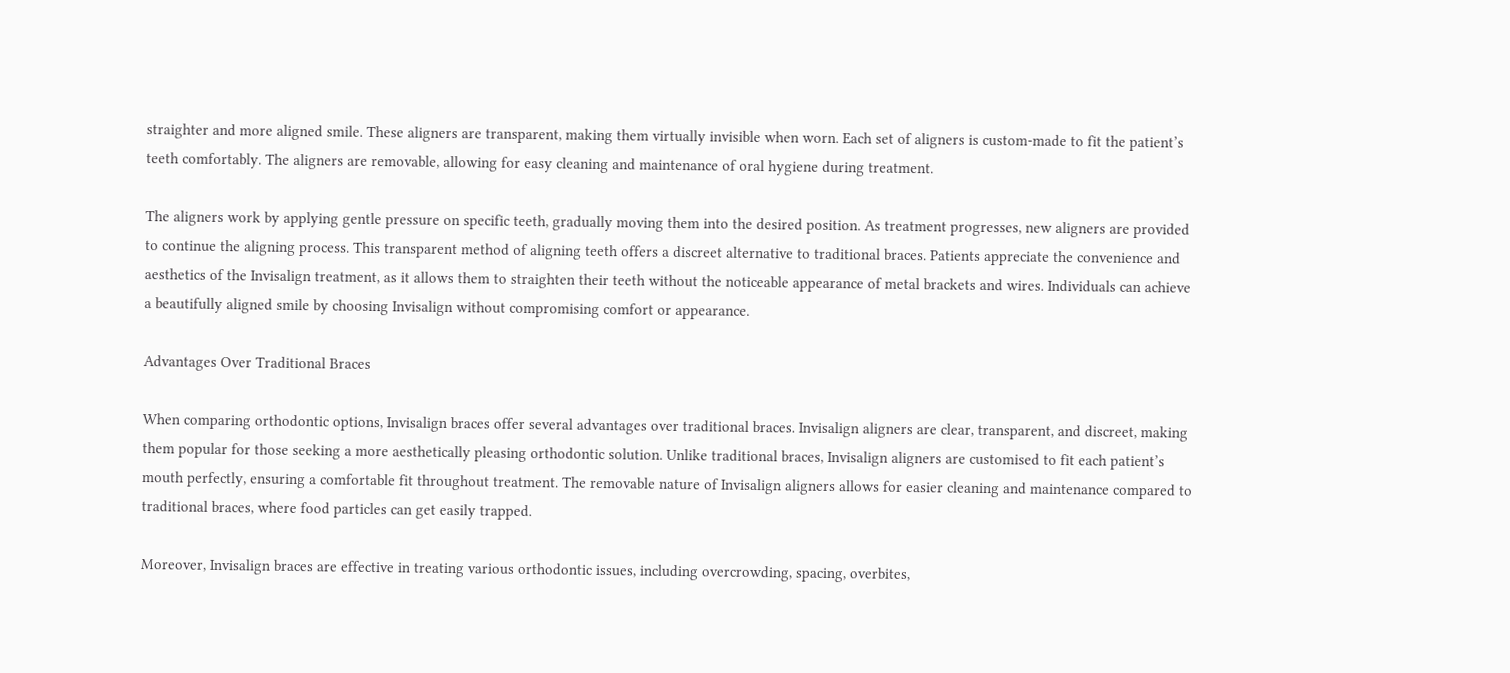straighter and more aligned smile. These aligners are transparent, making them virtually invisible when worn. Each set of aligners is custom-made to fit the patient’s teeth comfortably. The aligners are removable, allowing for easy cleaning and maintenance of oral hygiene during treatment.

The aligners work by applying gentle pressure on specific teeth, gradually moving them into the desired position. As treatment progresses, new aligners are provided to continue the aligning process. This transparent method of aligning teeth offers a discreet alternative to traditional braces. Patients appreciate the convenience and aesthetics of the Invisalign treatment, as it allows them to straighten their teeth without the noticeable appearance of metal brackets and wires. Individuals can achieve a beautifully aligned smile by choosing Invisalign without compromising comfort or appearance.

Advantages Over Traditional Braces

When comparing orthodontic options, Invisalign braces offer several advantages over traditional braces. Invisalign aligners are clear, transparent, and discreet, making them popular for those seeking a more aesthetically pleasing orthodontic solution. Unlike traditional braces, Invisalign aligners are customised to fit each patient’s mouth perfectly, ensuring a comfortable fit throughout treatment. The removable nature of Invisalign aligners allows for easier cleaning and maintenance compared to traditional braces, where food particles can get easily trapped.

Moreover, Invisalign braces are effective in treating various orthodontic issues, including overcrowding, spacing, overbites,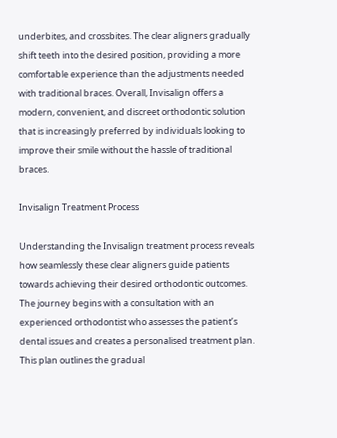underbites, and crossbites. The clear aligners gradually shift teeth into the desired position, providing a more comfortable experience than the adjustments needed with traditional braces. Overall, Invisalign offers a modern, convenient, and discreet orthodontic solution that is increasingly preferred by individuals looking to improve their smile without the hassle of traditional braces.

Invisalign Treatment Process

Understanding the Invisalign treatment process reveals how seamlessly these clear aligners guide patients towards achieving their desired orthodontic outcomes. The journey begins with a consultation with an experienced orthodontist who assesses the patient’s dental issues and creates a personalised treatment plan. This plan outlines the gradual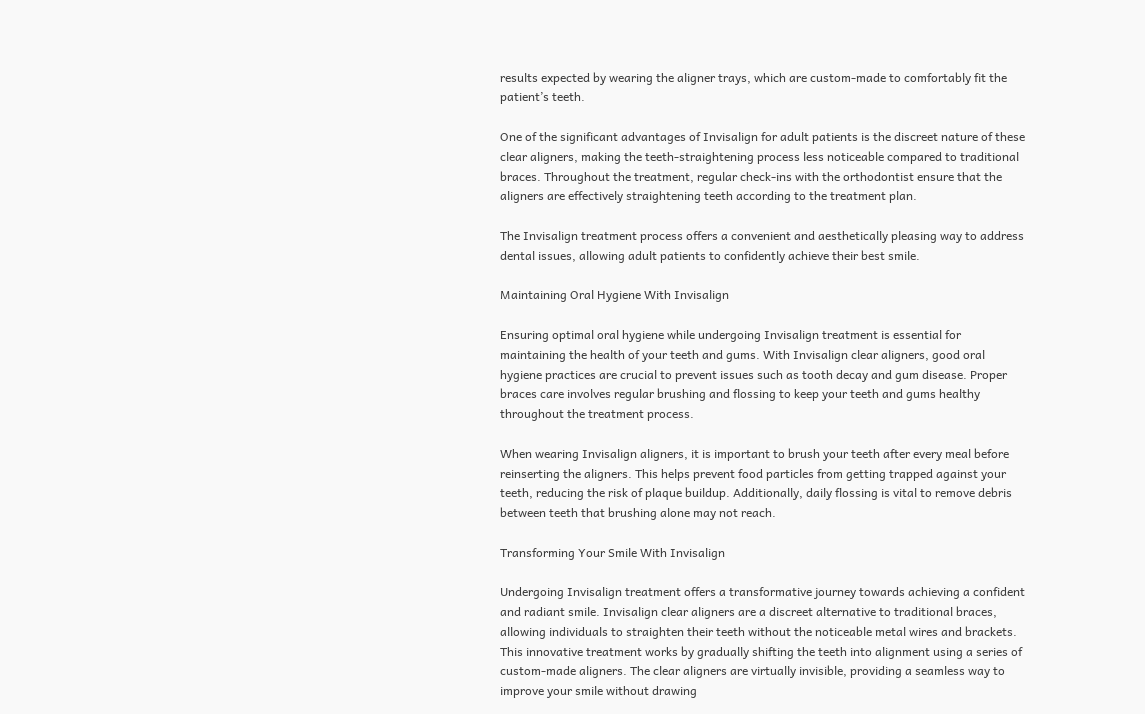results expected by wearing the aligner trays, which are custom-made to comfortably fit the patient’s teeth.

One of the significant advantages of Invisalign for adult patients is the discreet nature of these clear aligners, making the teeth-straightening process less noticeable compared to traditional braces. Throughout the treatment, regular check-ins with the orthodontist ensure that the aligners are effectively straightening teeth according to the treatment plan.

The Invisalign treatment process offers a convenient and aesthetically pleasing way to address dental issues, allowing adult patients to confidently achieve their best smile.

Maintaining Oral Hygiene With Invisalign

Ensuring optimal oral hygiene while undergoing Invisalign treatment is essential for maintaining the health of your teeth and gums. With Invisalign clear aligners, good oral hygiene practices are crucial to prevent issues such as tooth decay and gum disease. Proper braces care involves regular brushing and flossing to keep your teeth and gums healthy throughout the treatment process.

When wearing Invisalign aligners, it is important to brush your teeth after every meal before reinserting the aligners. This helps prevent food particles from getting trapped against your teeth, reducing the risk of plaque buildup. Additionally, daily flossing is vital to remove debris between teeth that brushing alone may not reach.

Transforming Your Smile With Invisalign

Undergoing Invisalign treatment offers a transformative journey towards achieving a confident and radiant smile. Invisalign clear aligners are a discreet alternative to traditional braces, allowing individuals to straighten their teeth without the noticeable metal wires and brackets. This innovative treatment works by gradually shifting the teeth into alignment using a series of custom-made aligners. The clear aligners are virtually invisible, providing a seamless way to improve your smile without drawing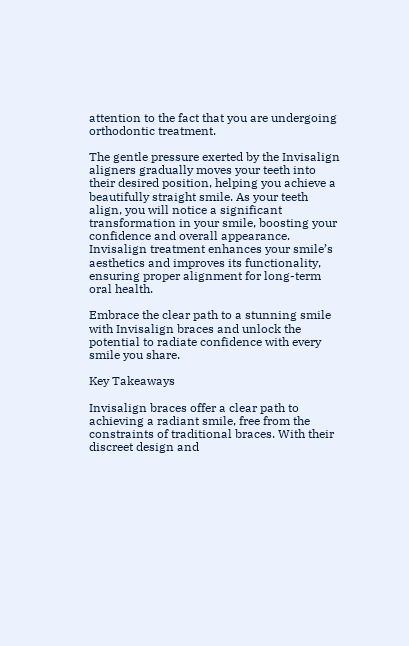attention to the fact that you are undergoing orthodontic treatment.

The gentle pressure exerted by the Invisalign aligners gradually moves your teeth into their desired position, helping you achieve a beautifully straight smile. As your teeth align, you will notice a significant transformation in your smile, boosting your confidence and overall appearance. Invisalign treatment enhances your smile’s aesthetics and improves its functionality, ensuring proper alignment for long-term oral health.

Embrace the clear path to a stunning smile with Invisalign braces and unlock the potential to radiate confidence with every smile you share.

Key Takeaways

Invisalign braces offer a clear path to achieving a radiant smile, free from the constraints of traditional braces. With their discreet design and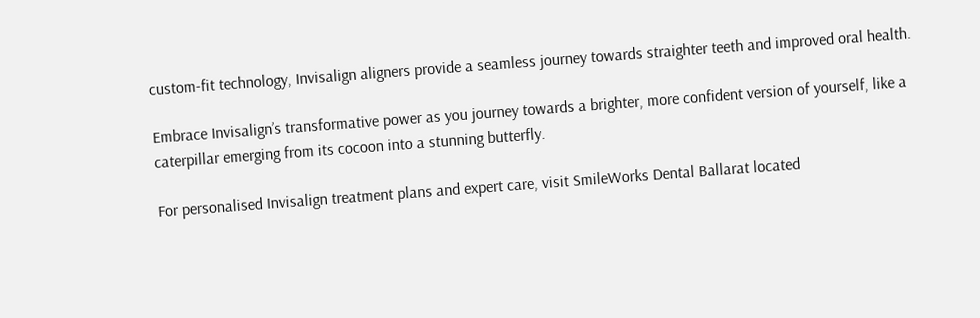custom-fit technology, Invisalign aligners provide a seamless journey towards straighter teeth and improved oral health.

Embrace Invisalign’s transformative power as you journey towards a brighter, more confident version of yourself, like a caterpillar emerging from its cocoon into a stunning butterfly.

For personalised Invisalign treatment plans and expert care, visit SmileWorks Dental Ballarat located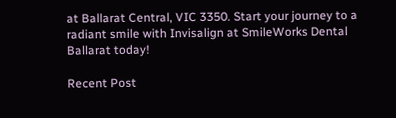at Ballarat Central, VIC 3350. Start your journey to a radiant smile with Invisalign at SmileWorks Dental Ballarat today!

Recent Post